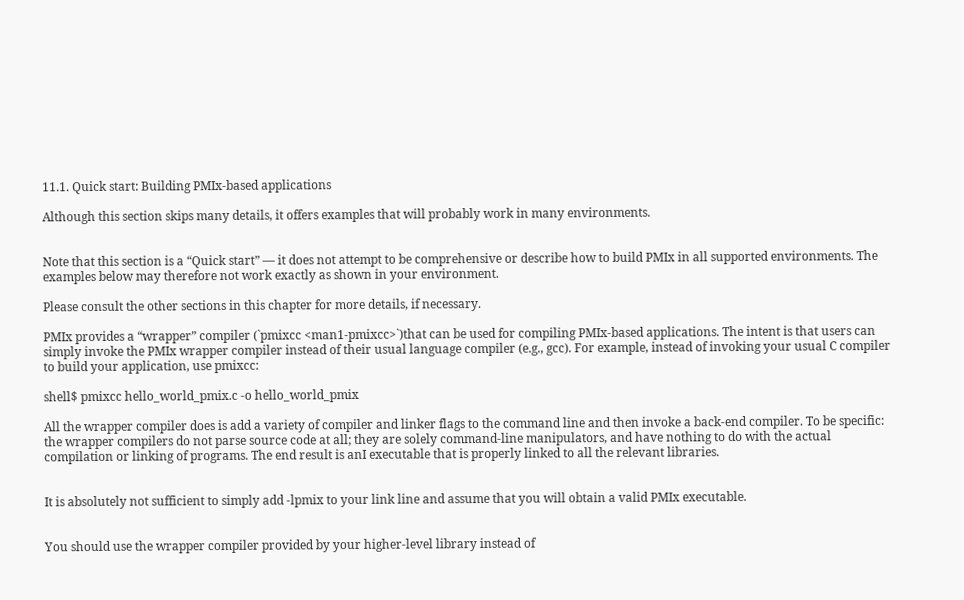11.1. Quick start: Building PMIx-based applications

Although this section skips many details, it offers examples that will probably work in many environments.


Note that this section is a “Quick start” — it does not attempt to be comprehensive or describe how to build PMIx in all supported environments. The examples below may therefore not work exactly as shown in your environment.

Please consult the other sections in this chapter for more details, if necessary.

PMIx provides a “wrapper” compiler (`pmixcc <man1-pmixcc>`)that can be used for compiling PMIx-based applications. The intent is that users can simply invoke the PMIx wrapper compiler instead of their usual language compiler (e.g., gcc). For example, instead of invoking your usual C compiler to build your application, use pmixcc:

shell$ pmixcc hello_world_pmix.c -o hello_world_pmix

All the wrapper compiler does is add a variety of compiler and linker flags to the command line and then invoke a back-end compiler. To be specific: the wrapper compilers do not parse source code at all; they are solely command-line manipulators, and have nothing to do with the actual compilation or linking of programs. The end result is anI executable that is properly linked to all the relevant libraries.


It is absolutely not sufficient to simply add -lpmix to your link line and assume that you will obtain a valid PMIx executable.


You should use the wrapper compiler provided by your higher-level library instead of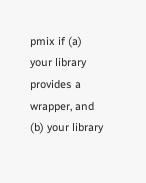pmix if (a) your library provides a wrapper, and (b) your library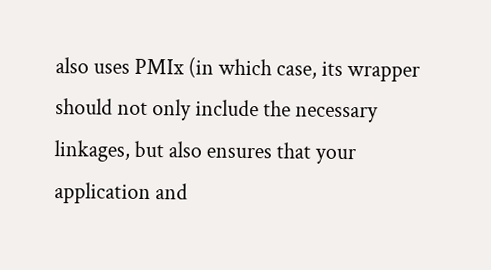also uses PMIx (in which case, its wrapper should not only include the necessary linkages, but also ensures that your application and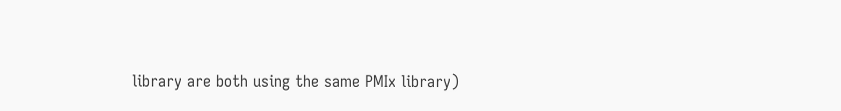library are both using the same PMIx library)